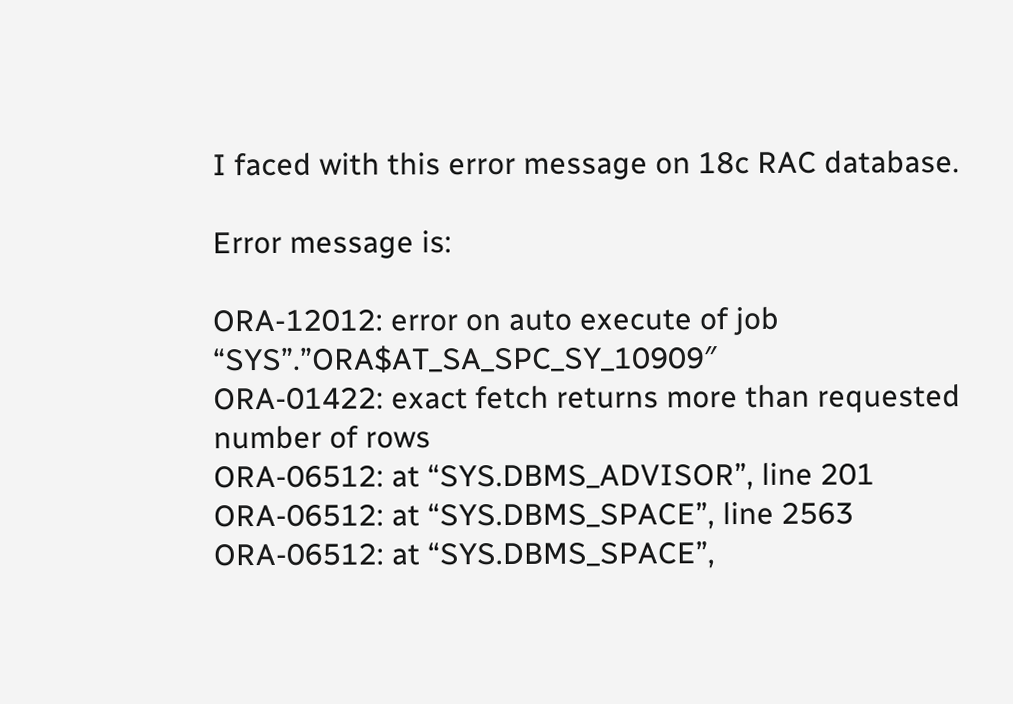I faced with this error message on 18c RAC database.

Error message is:

ORA-12012: error on auto execute of job “SYS”.”ORA$AT_SA_SPC_SY_10909″
ORA-01422: exact fetch returns more than requested number of rows
ORA-06512: at “SYS.DBMS_ADVISOR”, line 201
ORA-06512: at “SYS.DBMS_SPACE”, line 2563
ORA-06512: at “SYS.DBMS_SPACE”,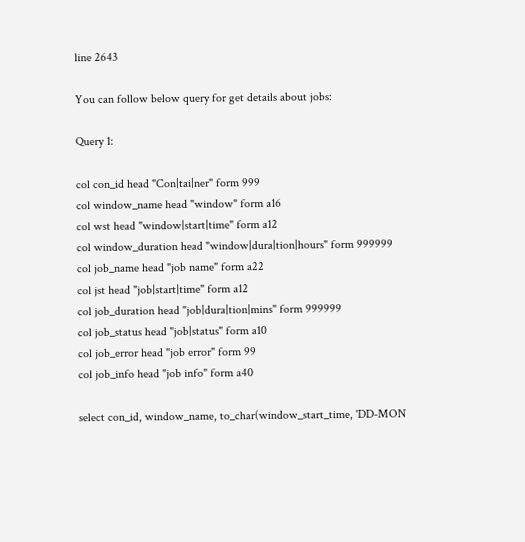line 2643

You can follow below query for get details about jobs:

Query 1:

col con_id head "Con|tai|ner" form 999
col window_name head "window" form a16
col wst head "window|start|time" form a12
col window_duration head "window|dura|tion|hours" form 999999
col job_name head "job name" form a22
col jst head "job|start|time" form a12
col job_duration head "job|dura|tion|mins" form 999999
col job_status head "job|status" form a10
col job_error head "job error" form 99
col job_info head "job info" form a40

select con_id, window_name, to_char(window_start_time, 'DD-MON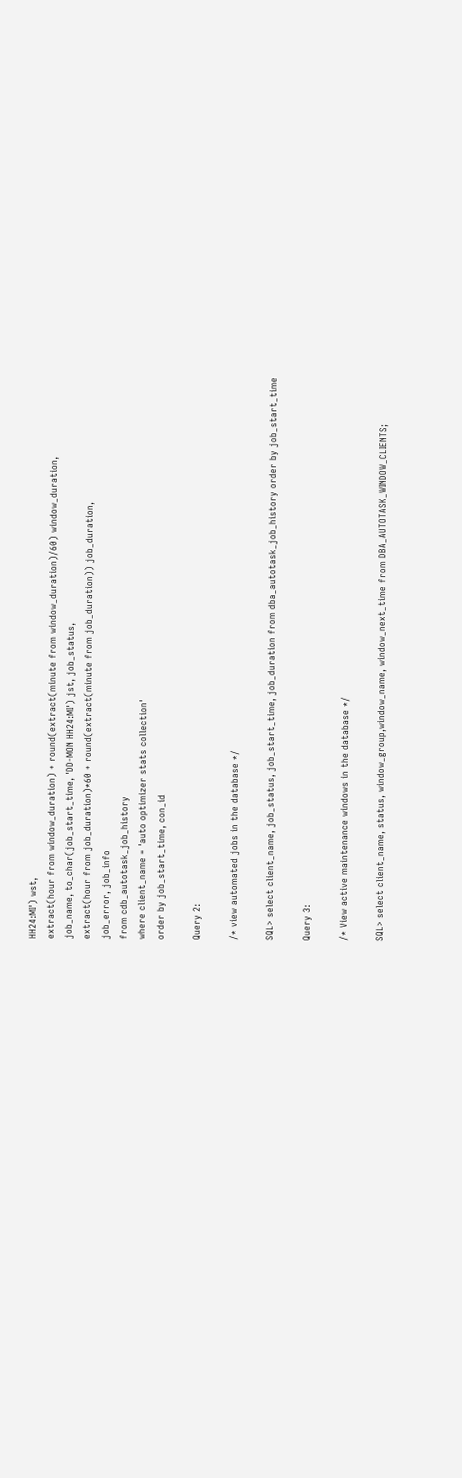HH24:MI') wst,
extract(hour from window_duration) + round(extract(minute from window_duration)/60) window_duration,
job_name, to_char(job_start_time, 'DD-MON HH24:MI') jst, job_status,
extract(hour from job_duration)*60 + round(extract(minute from job_duration)) job_duration,
job_error, job_info
from cdb_autotask_job_history
where client_name = 'auto optimizer stats collection'
order by job_start_time, con_id

Query 2:

/* view automated jobs in the database */

SQL> select client_name, job_status, job_start_time, job_duration from dba_autotask_job_history order by job_start_time

Query 3:

/* View active maintenance windows in the database */

SQL> select client_name, status, window_group,window_name, window_next_time from DBA_AUTOTASK_WINDOW_CLIENTS;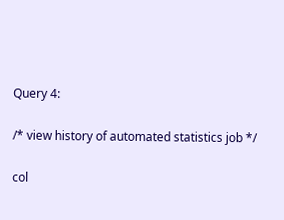Query 4:

/* view history of automated statistics job */

col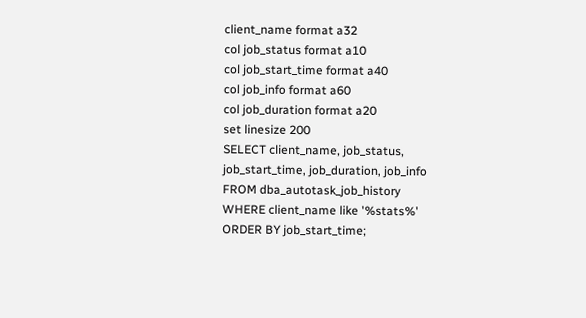client_name format a32
col job_status format a10
col job_start_time format a40
col job_info format a60
col job_duration format a20
set linesize 200
SELECT client_name, job_status, job_start_time, job_duration, job_info
FROM dba_autotask_job_history
WHERE client_name like '%stats%'
ORDER BY job_start_time;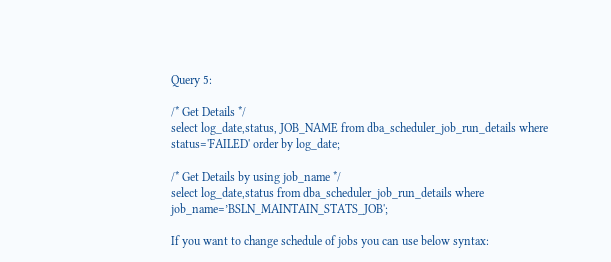Query 5:

/* Get Details */
select log_date,status, JOB_NAME from dba_scheduler_job_run_details where status='FAILED' order by log_date;

/* Get Details by using job_name */
select log_date,status from dba_scheduler_job_run_details where job_name=’BSLN_MAINTAIN_STATS_JOB';

If you want to change schedule of jobs you can use below syntax: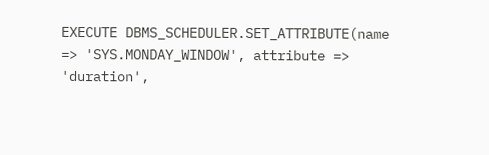EXECUTE DBMS_SCHEDULER.SET_ATTRIBUTE(name => 'SYS.MONDAY_WINDOW', attribute => 'duration',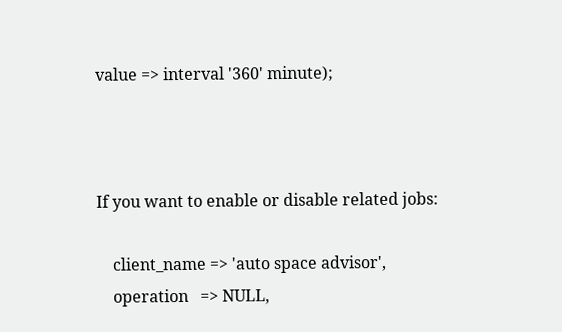value => interval '360' minute);



If you want to enable or disable related jobs:

    client_name => 'auto space advisor',
    operation   => NULL,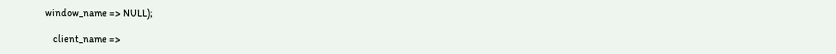window_name => NULL);

    client_name =>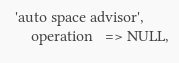'auto space advisor',
    operation   => NULL,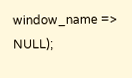window_name => NULL);